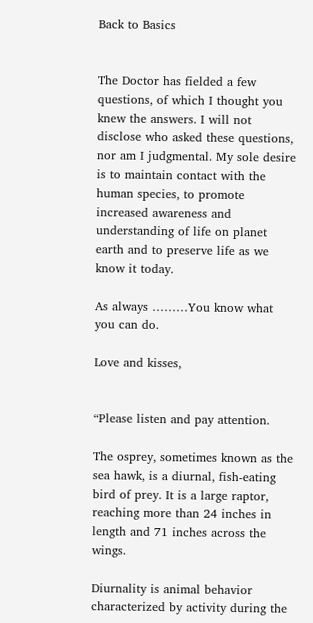Back to Basics


The Doctor has fielded a few questions, of which I thought you knew the answers. I will not disclose who asked these questions, nor am I judgmental. My sole desire is to maintain contact with the human species, to promote increased awareness and understanding of life on planet earth and to preserve life as we know it today.

As always ………You know what you can do.

Love and kisses,


“Please listen and pay attention.

The osprey, sometimes known as the sea hawk, is a diurnal, fish-eating bird of prey. It is a large raptor, reaching more than 24 inches in length and 71 inches across the wings.

Diurnality is animal behavior characterized by activity during the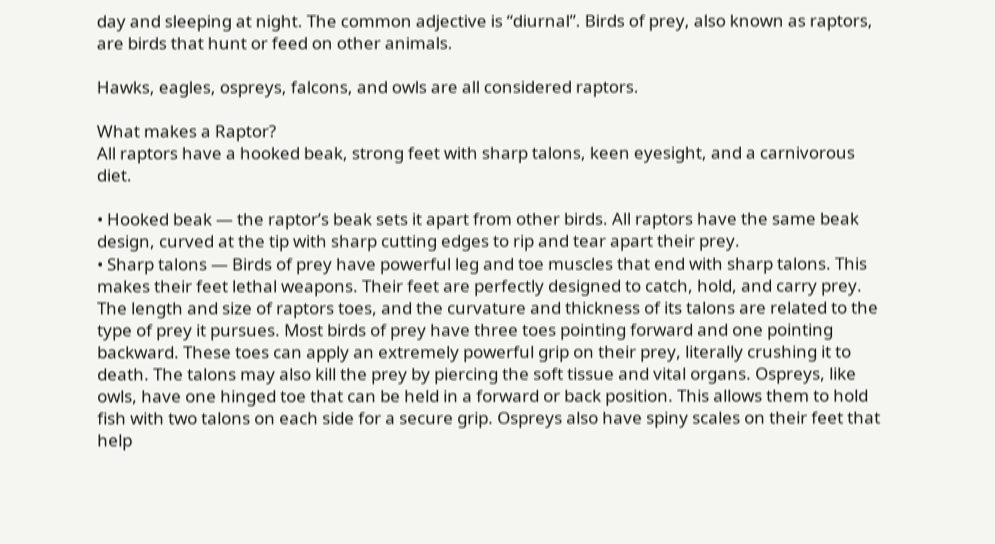day and sleeping at night. The common adjective is “diurnal”. Birds of prey, also known as raptors, are birds that hunt or feed on other animals.

Hawks, eagles, ospreys, falcons, and owls are all considered raptors.

What makes a Raptor?
All raptors have a hooked beak, strong feet with sharp talons, keen eyesight, and a carnivorous diet.

• Hooked beak — the raptor’s beak sets it apart from other birds. All raptors have the same beak design, curved at the tip with sharp cutting edges to rip and tear apart their prey.
• Sharp talons — Birds of prey have powerful leg and toe muscles that end with sharp talons. This makes their feet lethal weapons. Their feet are perfectly designed to catch, hold, and carry prey. The length and size of raptors toes, and the curvature and thickness of its talons are related to the type of prey it pursues. Most birds of prey have three toes pointing forward and one pointing backward. These toes can apply an extremely powerful grip on their prey, literally crushing it to death. The talons may also kill the prey by piercing the soft tissue and vital organs. Ospreys, like owls, have one hinged toe that can be held in a forward or back position. This allows them to hold fish with two talons on each side for a secure grip. Ospreys also have spiny scales on their feet that help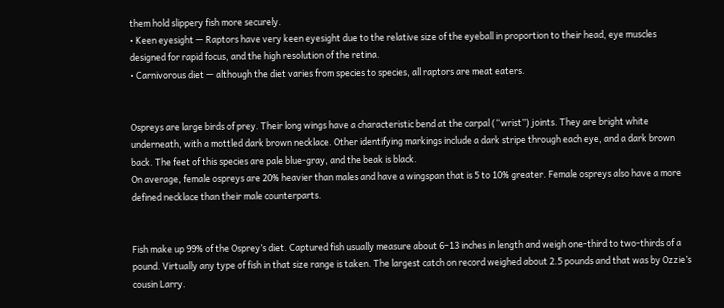them hold slippery fish more securely.
• Keen eyesight — Raptors have very keen eyesight due to the relative size of the eyeball in proportion to their head, eye muscles designed for rapid focus, and the high resolution of the retina.
• Carnivorous diet — although the diet varies from species to species, all raptors are meat eaters.


Ospreys are large birds of prey. Their long wings have a characteristic bend at the carpal (“wrist”) joints. They are bright white underneath, with a mottled dark brown necklace. Other identifying markings include a dark stripe through each eye, and a dark brown back. The feet of this species are pale blue-gray, and the beak is black.
On average, female ospreys are 20% heavier than males and have a wingspan that is 5 to 10% greater. Female ospreys also have a more defined necklace than their male counterparts.


Fish make up 99% of the Osprey’s diet. Captured fish usually measure about 6–13 inches in length and weigh one-third to two-thirds of a pound. Virtually any type of fish in that size range is taken. The largest catch on record weighed about 2.5 pounds and that was by Ozzie’s cousin Larry.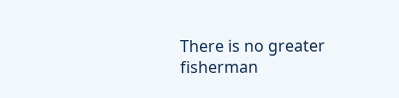There is no greater fisherman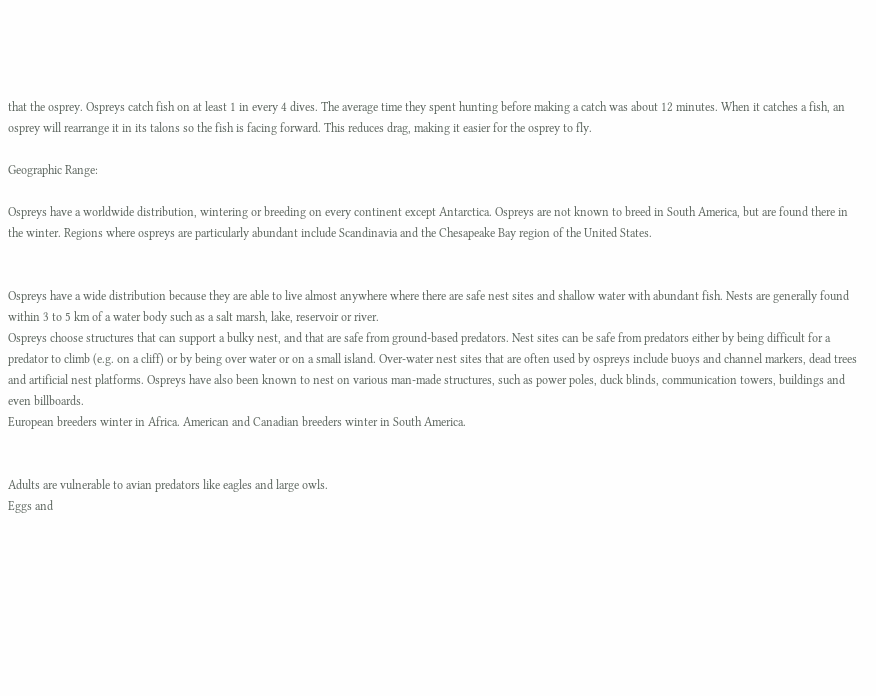that the osprey. Ospreys catch fish on at least 1 in every 4 dives. The average time they spent hunting before making a catch was about 12 minutes. When it catches a fish, an osprey will rearrange it in its talons so the fish is facing forward. This reduces drag, making it easier for the osprey to fly.

Geographic Range:

Ospreys have a worldwide distribution, wintering or breeding on every continent except Antarctica. Ospreys are not known to breed in South America, but are found there in the winter. Regions where ospreys are particularly abundant include Scandinavia and the Chesapeake Bay region of the United States.


Ospreys have a wide distribution because they are able to live almost anywhere where there are safe nest sites and shallow water with abundant fish. Nests are generally found within 3 to 5 km of a water body such as a salt marsh, lake, reservoir or river.
Ospreys choose structures that can support a bulky nest, and that are safe from ground-based predators. Nest sites can be safe from predators either by being difficult for a predator to climb (e.g. on a cliff) or by being over water or on a small island. Over-water nest sites that are often used by ospreys include buoys and channel markers, dead trees and artificial nest platforms. Ospreys have also been known to nest on various man-made structures, such as power poles, duck blinds, communication towers, buildings and even billboards.
European breeders winter in Africa. American and Canadian breeders winter in South America.


Adults are vulnerable to avian predators like eagles and large owls.
Eggs and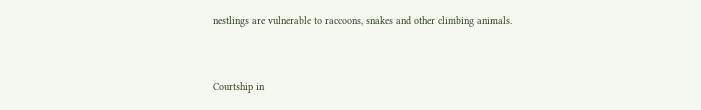nestlings are vulnerable to raccoons, snakes and other climbing animals.


Courtship in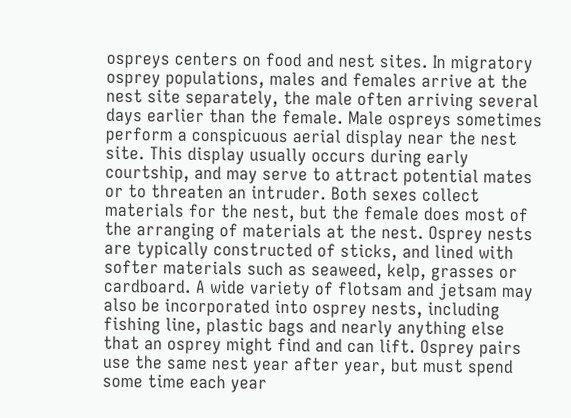ospreys centers on food and nest sites. In migratory osprey populations, males and females arrive at the nest site separately, the male often arriving several days earlier than the female. Male ospreys sometimes perform a conspicuous aerial display near the nest site. This display usually occurs during early courtship, and may serve to attract potential mates or to threaten an intruder. Both sexes collect materials for the nest, but the female does most of the arranging of materials at the nest. Osprey nests are typically constructed of sticks, and lined with softer materials such as seaweed, kelp, grasses or cardboard. A wide variety of flotsam and jetsam may also be incorporated into osprey nests, including fishing line, plastic bags and nearly anything else that an osprey might find and can lift. Osprey pairs use the same nest year after year, but must spend some time each year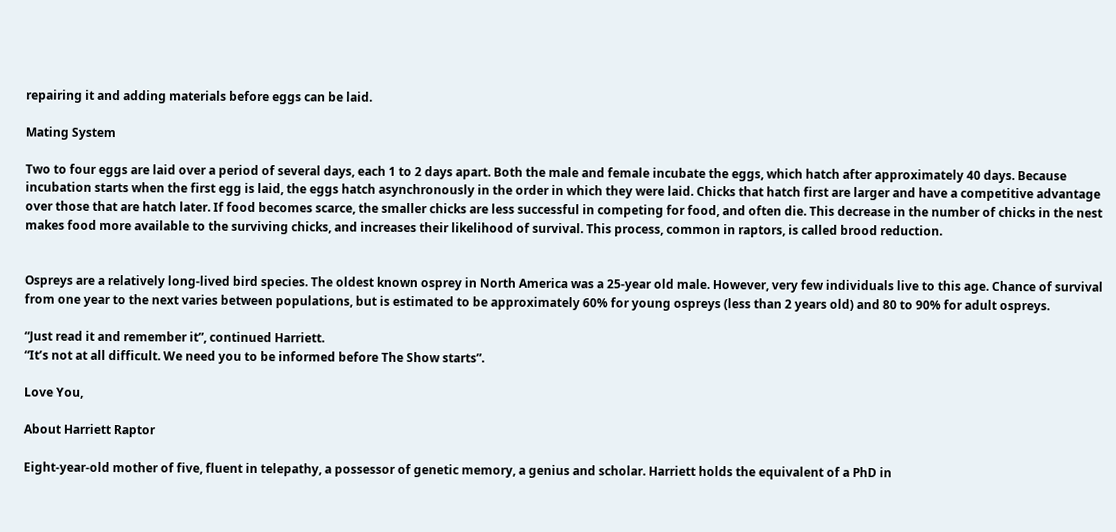repairing it and adding materials before eggs can be laid.

Mating System

Two to four eggs are laid over a period of several days, each 1 to 2 days apart. Both the male and female incubate the eggs, which hatch after approximately 40 days. Because incubation starts when the first egg is laid, the eggs hatch asynchronously in the order in which they were laid. Chicks that hatch first are larger and have a competitive advantage over those that are hatch later. If food becomes scarce, the smaller chicks are less successful in competing for food, and often die. This decrease in the number of chicks in the nest makes food more available to the surviving chicks, and increases their likelihood of survival. This process, common in raptors, is called brood reduction.


Ospreys are a relatively long-lived bird species. The oldest known osprey in North America was a 25-year old male. However, very few individuals live to this age. Chance of survival from one year to the next varies between populations, but is estimated to be approximately 60% for young ospreys (less than 2 years old) and 80 to 90% for adult ospreys.

“Just read it and remember it”, continued Harriett.
“It’s not at all difficult. We need you to be informed before The Show starts”.

Love You,

About Harriett Raptor

Eight-year-old mother of five, fluent in telepathy, a possessor of genetic memory, a genius and scholar. Harriett holds the equivalent of a PhD in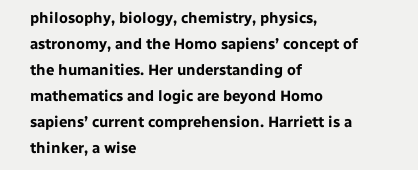philosophy, biology, chemistry, physics, astronomy, and the Homo sapiens’ concept of the humanities. Her understanding of mathematics and logic are beyond Homo sapiens’ current comprehension. Harriett is a thinker, a wise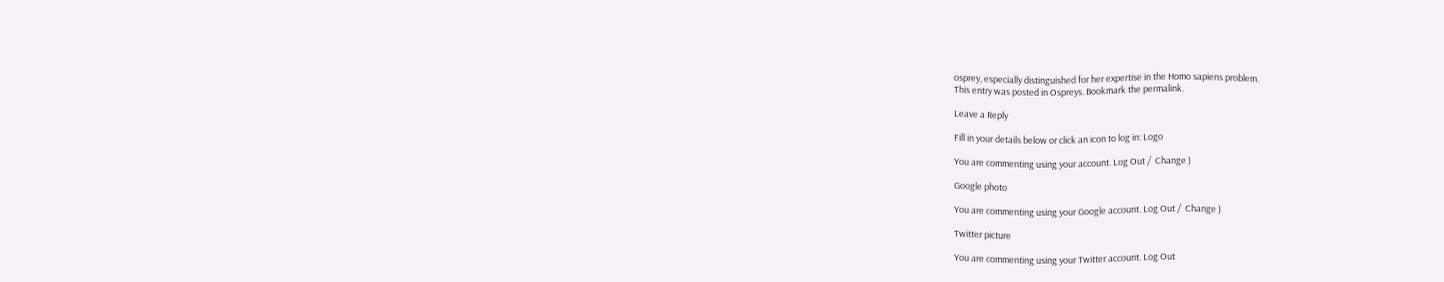osprey, especially distinguished for her expertise in the Homo sapiens problem.
This entry was posted in Ospreys. Bookmark the permalink.

Leave a Reply

Fill in your details below or click an icon to log in: Logo

You are commenting using your account. Log Out /  Change )

Google photo

You are commenting using your Google account. Log Out /  Change )

Twitter picture

You are commenting using your Twitter account. Log Out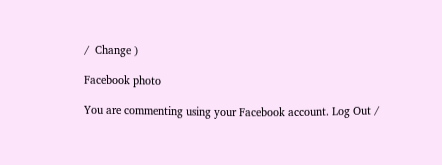/  Change )

Facebook photo

You are commenting using your Facebook account. Log Out /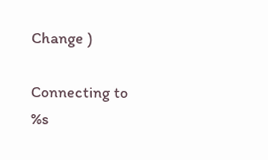Change )

Connecting to %s